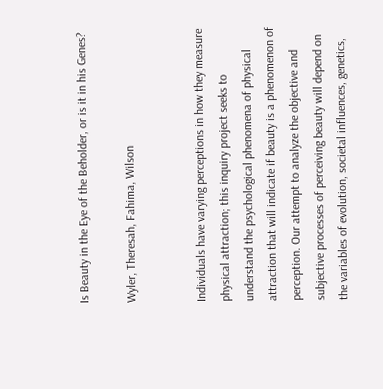Is Beauty in the Eye of the Beholder, or is it in his Genes?

Wyler, Theresah, Fahima, Wilson


Individuals have varying perceptions in how they measure physical attraction; this inquiry project seeks to understand the psychological phenomena of physical attraction that will indicate if beauty is a phenomenon of perception. Our attempt to analyze the objective and subjective processes of perceiving beauty will depend on the variables of evolution, societal influences, genetics,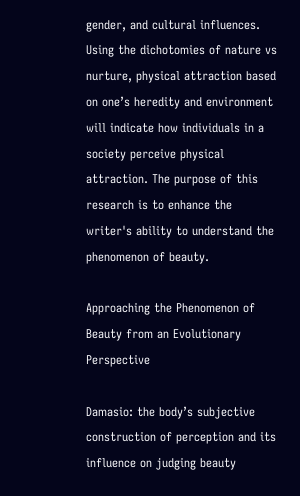gender, and cultural influences. Using the dichotomies of nature vs nurture, physical attraction based on one’s heredity and environment will indicate how individuals in a society perceive physical attraction. The purpose of this research is to enhance the writer's ability to understand the phenomenon of beauty.

Approaching the Phenomenon of Beauty from an Evolutionary Perspective

Damasio: the body’s subjective construction of perception and its influence on judging beauty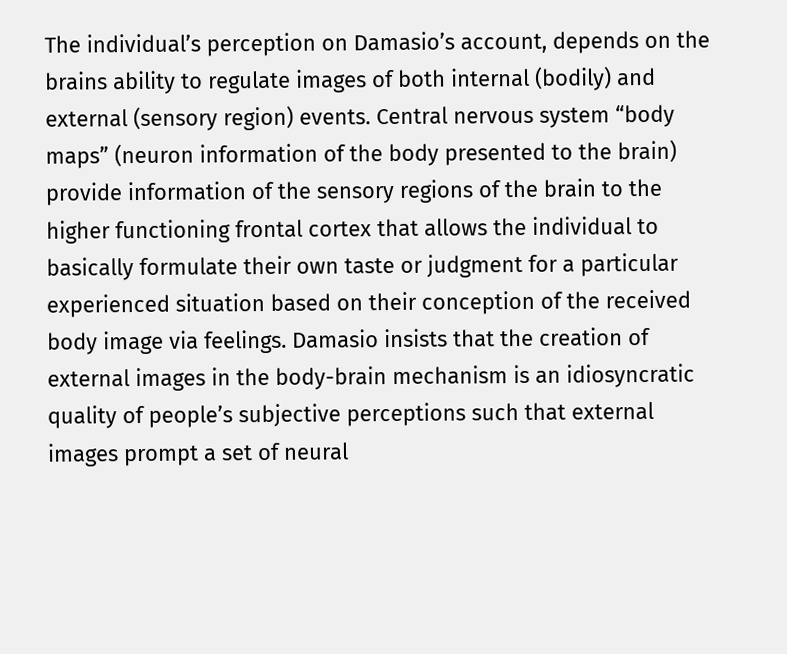The individual’s perception on Damasio’s account, depends on the brains ability to regulate images of both internal (bodily) and external (sensory region) events. Central nervous system “body maps” (neuron information of the body presented to the brain) provide information of the sensory regions of the brain to the higher functioning frontal cortex that allows the individual to basically formulate their own taste or judgment for a particular experienced situation based on their conception of the received body image via feelings. Damasio insists that the creation of external images in the body-brain mechanism is an idiosyncratic quality of people’s subjective perceptions such that external images prompt a set of neural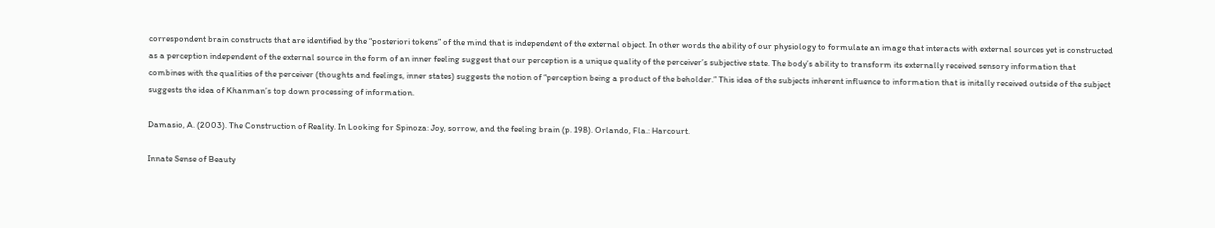correspondent brain constructs that are identified by the “posteriori tokens” of the mind that is independent of the external object. In other words the ability of our physiology to formulate an image that interacts with external sources yet is constructed as a perception independent of the external source in the form of an inner feeling suggest that our perception is a unique quality of the perceiver’s subjective state. The body’s ability to transform its externally received sensory information that combines with the qualities of the perceiver (thoughts and feelings, inner states) suggests the notion of “perception being a product of the beholder.” This idea of the subjects inherent influence to information that is initally received outside of the subject suggests the idea of Khanman’s top down processing of information.

Damasio, A. (2003). The Construction of Reality. In Looking for Spinoza: Joy, sorrow, and the feeling brain (p. 198). Orlando, Fla.: Harcourt.

Innate Sense of Beauty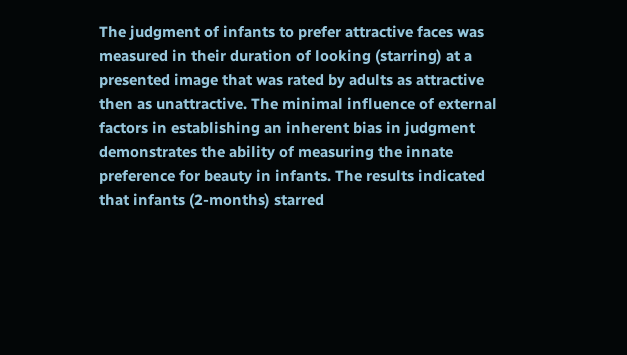The judgment of infants to prefer attractive faces was measured in their duration of looking (starring) at a presented image that was rated by adults as attractive then as unattractive. The minimal influence of external factors in establishing an inherent bias in judgment demonstrates the ability of measuring the innate preference for beauty in infants. The results indicated that infants (2-months) starred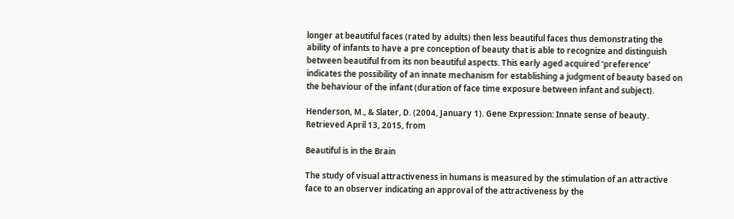longer at beautiful faces (rated by adults) then less beautiful faces thus demonstrating the ability of infants to have a pre conception of beauty that is able to recognize and distinguish between beautiful from its non beautiful aspects. This early aged acquired ‘preference’ indicates the possibility of an innate mechanism for establishing a judgment of beauty based on the behaviour of the infant (duration of face time exposure between infant and subject).

Henderson, M., & Slater, D. (2004, January 1). Gene Expression: Innate sense of beauty. Retrieved April 13, 2015, from

Beautiful is in the Brain

The study of visual attractiveness in humans is measured by the stimulation of an attractive face to an observer indicating an approval of the attractiveness by the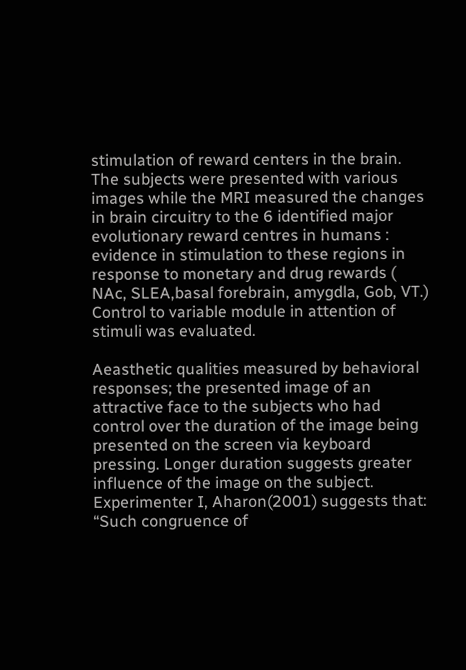stimulation of reward centers in the brain. The subjects were presented with various images while the MRI measured the changes in brain circuitry to the 6 identified major evolutionary reward centres in humans : evidence in stimulation to these regions in response to monetary and drug rewards ( NAc, SLEA,basal forebrain, amygdla, Gob, VT.) Control to variable module in attention of stimuli was evaluated.

Aeasthetic qualities measured by behavioral responses; the presented image of an attractive face to the subjects who had control over the duration of the image being presented on the screen via keyboard pressing. Longer duration suggests greater influence of the image on the subject.
Experimenter I, Aharon(2001) suggests that: “Such congruence of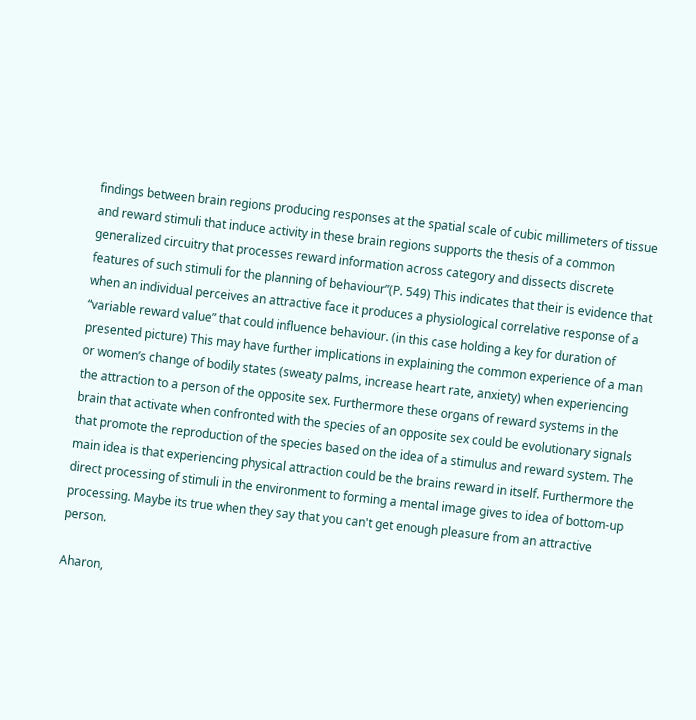findings between brain regions producing responses at the spatial scale of cubic millimeters of tissue and reward stimuli that induce activity in these brain regions supports the thesis of a common generalized circuitry that processes reward information across category and dissects discrete features of such stimuli for the planning of behaviour”(P. 549) This indicates that their is evidence that when an individual perceives an attractive face it produces a physiological correlative response of a “variable reward value” that could influence behaviour. (in this case holding a key for duration of presented picture) This may have further implications in explaining the common experience of a man or women’s change of bodily states (sweaty palms, increase heart rate, anxiety) when experiencing the attraction to a person of the opposite sex. Furthermore these organs of reward systems in the brain that activate when confronted with the species of an opposite sex could be evolutionary signals that promote the reproduction of the species based on the idea of a stimulus and reward system. The main idea is that experiencing physical attraction could be the brains reward in itself. Furthermore the direct processing of stimuli in the environment to forming a mental image gives to idea of bottom-up processing. Maybe its true when they say that you can't get enough pleasure from an attractive person.

Aharon,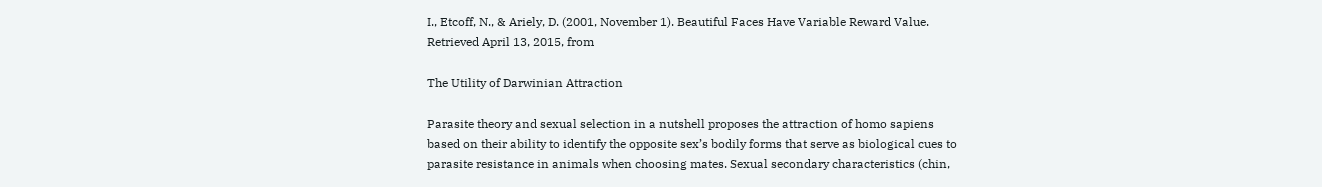I., Etcoff, N., & Ariely, D. (2001, November 1). Beautiful Faces Have Variable Reward Value. Retrieved April 13, 2015, from

The Utility of Darwinian Attraction

Parasite theory and sexual selection in a nutshell proposes the attraction of homo sapiens based on their ability to identify the opposite sex’s bodily forms that serve as biological cues to parasite resistance in animals when choosing mates. Sexual secondary characteristics (chin,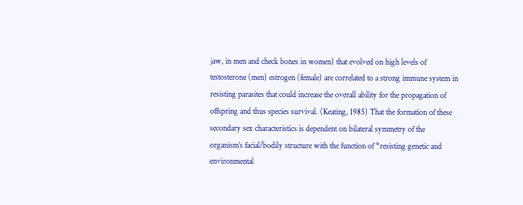jaw, in men and check bones in women) that evolved on high levels of testosterone (men) estrogen (female) are correlated to a strong immune system in resisting parasites that could increase the overall ability for the propagation of offspring and thus species survival. (Keating, 1985) That the formation of these secondary sex characteristics is dependent on bilateral symmetry of the organism’s facial/bodily structure with the function of “resisting genetic and environmental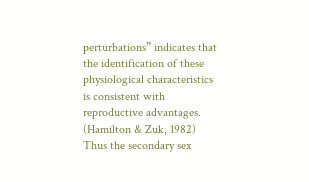perturbations” indicates that the identification of these physiological characteristics is consistent with reproductive advantages. (Hamilton & Zuk, 1982) Thus the secondary sex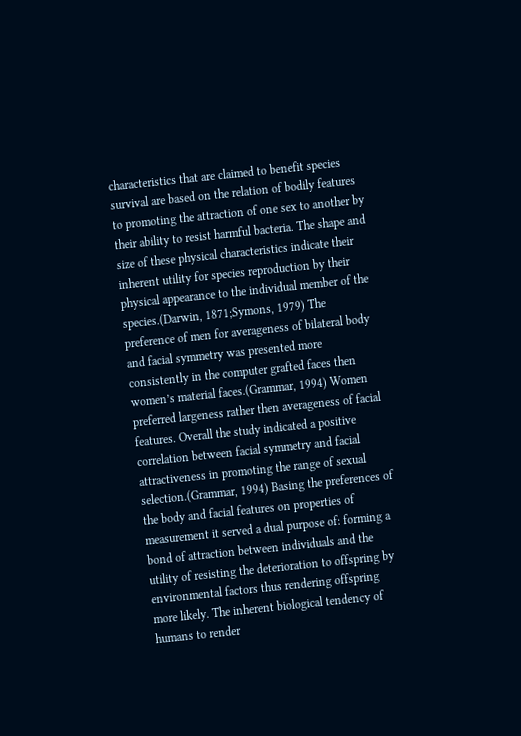characteristics that are claimed to benefit species survival are based on the relation of bodily features to promoting the attraction of one sex to another by their ability to resist harmful bacteria. The shape and size of these physical characteristics indicate their inherent utility for species reproduction by their physical appearance to the individual member of the species.(Darwin, 1871;Symons, 1979) The preference of men for averageness of bilateral body and facial symmetry was presented more consistently in the computer grafted faces then women’s material faces.(Grammar, 1994) Women preferred largeness rather then averageness of facial features. Overall the study indicated a positive correlation between facial symmetry and facial attractiveness in promoting the range of sexual selection.(Grammar, 1994) Basing the preferences of the body and facial features on properties of measurement it served a dual purpose of: forming a bond of attraction between individuals and the utility of resisting the deterioration to offspring by environmental factors thus rendering offspring more likely. The inherent biological tendency of humans to render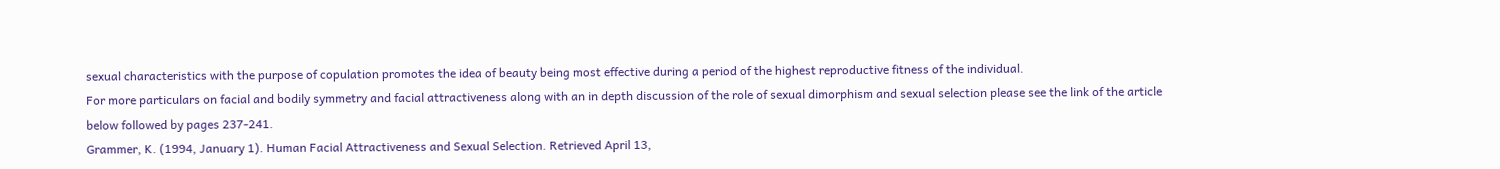sexual characteristics with the purpose of copulation promotes the idea of beauty being most effective during a period of the highest reproductive fitness of the individual.
For more particulars on facial and bodily symmetry and facial attractiveness along with an in depth discussion of the role of sexual dimorphism and sexual selection please see the link of the article below followed by pages 237-241.
Grammer, K. (1994, January 1). Human Facial Attractiveness and Sexual Selection. Retrieved April 13,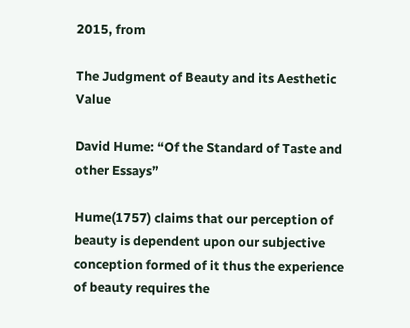2015, from

The Judgment of Beauty and its Aesthetic Value

David Hume: “Of the Standard of Taste and other Essays”

Hume(1757) claims that our perception of beauty is dependent upon our subjective conception formed of it thus the experience of beauty requires the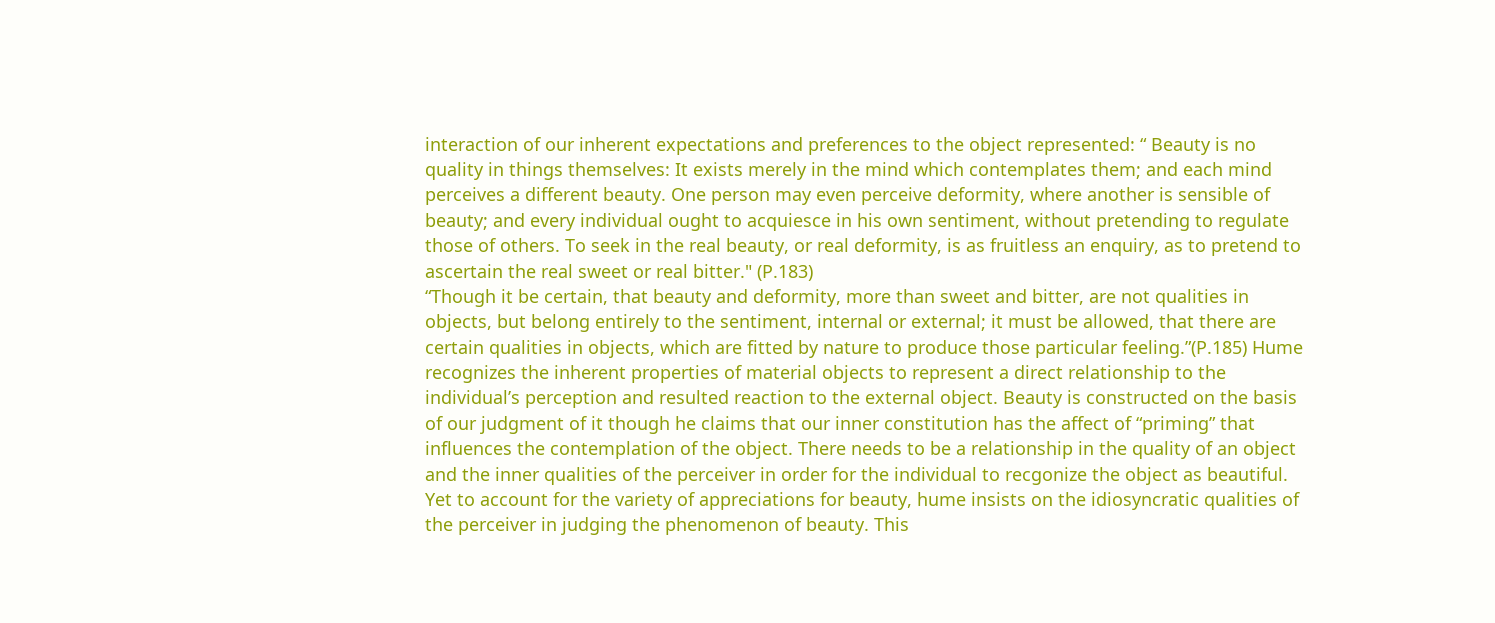interaction of our inherent expectations and preferences to the object represented: “ Beauty is no quality in things themselves: It exists merely in the mind which contemplates them; and each mind perceives a different beauty. One person may even perceive deformity, where another is sensible of beauty; and every individual ought to acquiesce in his own sentiment, without pretending to regulate those of others. To seek in the real beauty, or real deformity, is as fruitless an enquiry, as to pretend to ascertain the real sweet or real bitter." (P.183)
“Though it be certain, that beauty and deformity, more than sweet and bitter, are not qualities in objects, but belong entirely to the sentiment, internal or external; it must be allowed, that there are certain qualities in objects, which are fitted by nature to produce those particular feeling.”(P.185) Hume recognizes the inherent properties of material objects to represent a direct relationship to the individual’s perception and resulted reaction to the external object. Beauty is constructed on the basis of our judgment of it though he claims that our inner constitution has the affect of “priming” that influences the contemplation of the object. There needs to be a relationship in the quality of an object and the inner qualities of the perceiver in order for the individual to recgonize the object as beautiful. Yet to account for the variety of appreciations for beauty, hume insists on the idiosyncratic qualities of the perceiver in judging the phenomenon of beauty. This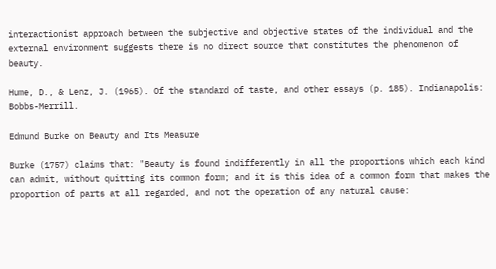interactionist approach between the subjective and objective states of the individual and the external environment suggests there is no direct source that constitutes the phenomenon of beauty.

Hume, D., & Lenz, J. (1965). Of the standard of taste, and other essays (p. 185). Indianapolis: Bobbs-Merrill.

Edmund Burke on Beauty and Its Measure

Burke (1757) claims that: "Beauty is found indifferently in all the proportions which each kind can admit, without quitting its common form; and it is this idea of a common form that makes the proportion of parts at all regarded, and not the operation of any natural cause: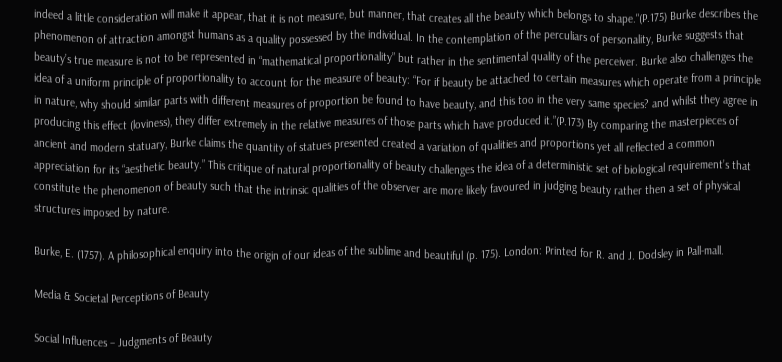indeed a little consideration will make it appear, that it is not measure, but manner, that creates all the beauty which belongs to shape."(P.175) Burke describes the phenomenon of attraction amongst humans as a quality possessed by the individual. In the contemplation of the perculiars of personality, Burke suggests that beauty’s true measure is not to be represented in “mathematical proportionality” but rather in the sentimental quality of the perceiver. Burke also challenges the idea of a uniform principle of proportionality to account for the measure of beauty: “For if beauty be attached to certain measures which operate from a principle in nature, why should similar parts with different measures of proportion be found to have beauty, and this too in the very same species? and whilst they agree in producing this effect (loviness), they differ extremely in the relative measures of those parts which have produced it.”(P.173) By comparing the masterpieces of ancient and modern statuary, Burke claims the quantity of statues presented created a variation of qualities and proportions yet all reflected a common appreciation for its “aesthetic beauty.” This critique of natural proportionality of beauty challenges the idea of a deterministic set of biological requirement’s that constitute the phenomenon of beauty such that the intrinsic qualities of the observer are more likely favoured in judging beauty rather then a set of physical structures imposed by nature.

Burke, E. (1757). A philosophical enquiry into the origin of our ideas of the sublime and beautiful (p. 175). London: Printed for R. and J. Dodsley in Pall-mall.

Media & Societal Perceptions of Beauty

Social Influences – Judgments of Beauty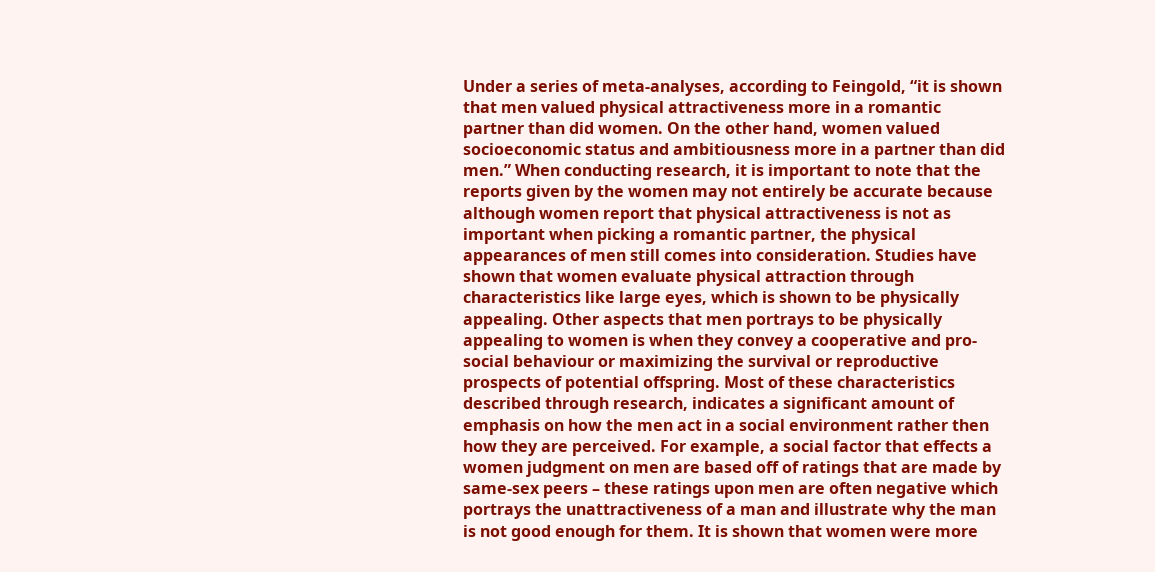Under a series of meta-analyses, according to Feingold, “it is shown that men valued physical attractiveness more in a romantic partner than did women. On the other hand, women valued socioeconomic status and ambitiousness more in a partner than did men.” When conducting research, it is important to note that the reports given by the women may not entirely be accurate because although women report that physical attractiveness is not as important when picking a romantic partner, the physical appearances of men still comes into consideration. Studies have shown that women evaluate physical attraction through characteristics like large eyes, which is shown to be physically appealing. Other aspects that men portrays to be physically appealing to women is when they convey a cooperative and pro-social behaviour or maximizing the survival or reproductive prospects of potential offspring. Most of these characteristics described through research, indicates a significant amount of emphasis on how the men act in a social environment rather then how they are perceived. For example, a social factor that effects a women judgment on men are based off of ratings that are made by same-sex peers – these ratings upon men are often negative which portrays the unattractiveness of a man and illustrate why the man is not good enough for them. It is shown that women were more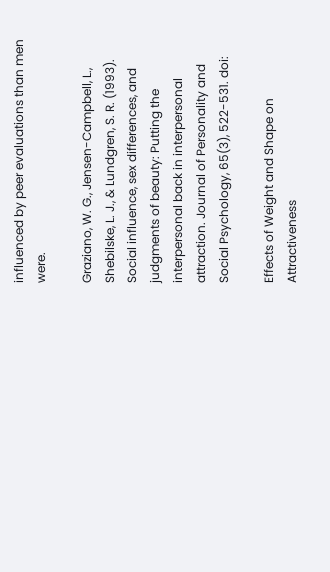influenced by peer evaluations than men were.

Graziano, W. G., Jensen-Campbell, L., Shebilske, L. J., & Lundgren, S. R. (1993). Social influence, sex differences, and judgments of beauty: Putting the interpersonal back in interpersonal attraction. Journal of Personality and Social Psychology, 65(3), 522-531. doi:

Effects of Weight and Shape on Attractiveness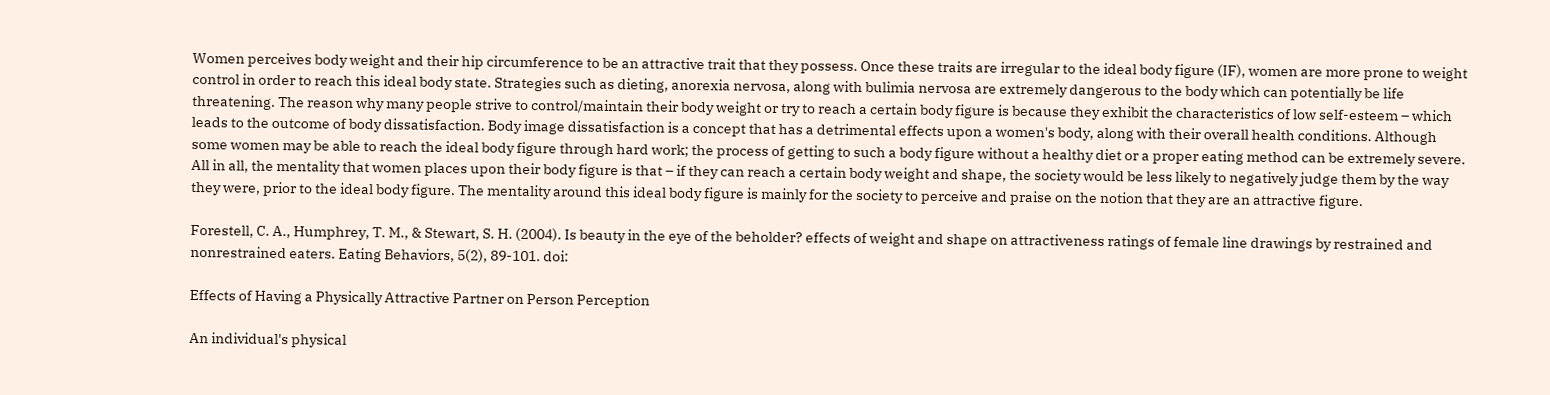Women perceives body weight and their hip circumference to be an attractive trait that they possess. Once these traits are irregular to the ideal body figure (IF), women are more prone to weight control in order to reach this ideal body state. Strategies such as dieting, anorexia nervosa, along with bulimia nervosa are extremely dangerous to the body which can potentially be life threatening. The reason why many people strive to control/maintain their body weight or try to reach a certain body figure is because they exhibit the characteristics of low self-esteem – which leads to the outcome of body dissatisfaction. Body image dissatisfaction is a concept that has a detrimental effects upon a women's body, along with their overall health conditions. Although some women may be able to reach the ideal body figure through hard work; the process of getting to such a body figure without a healthy diet or a proper eating method can be extremely severe. All in all, the mentality that women places upon their body figure is that – if they can reach a certain body weight and shape, the society would be less likely to negatively judge them by the way they were, prior to the ideal body figure. The mentality around this ideal body figure is mainly for the society to perceive and praise on the notion that they are an attractive figure.

Forestell, C. A., Humphrey, T. M., & Stewart, S. H. (2004). Is beauty in the eye of the beholder? effects of weight and shape on attractiveness ratings of female line drawings by restrained and nonrestrained eaters. Eating Behaviors, 5(2), 89-101. doi:

Effects of Having a Physically Attractive Partner on Person Perception

An individual's physical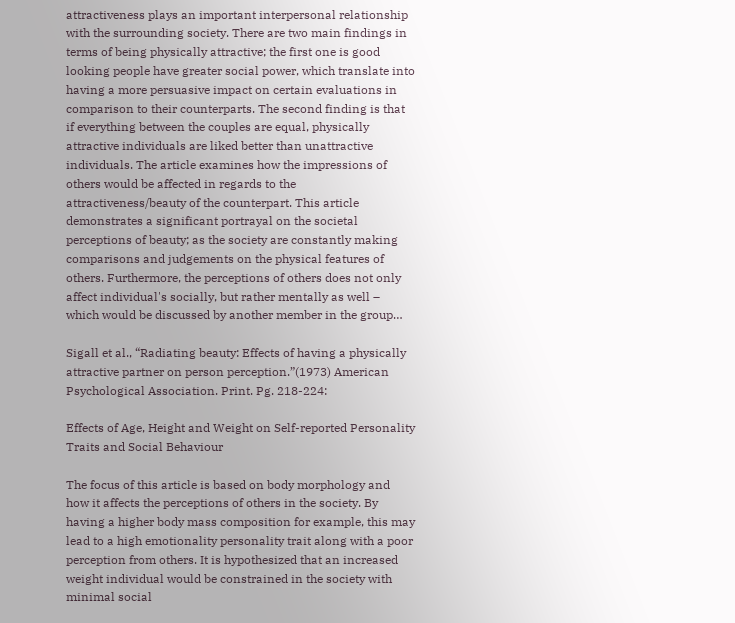attractiveness plays an important interpersonal relationship with the surrounding society. There are two main findings in terms of being physically attractive; the first one is good looking people have greater social power, which translate into having a more persuasive impact on certain evaluations in comparison to their counterparts. The second finding is that if everything between the couples are equal, physically attractive individuals are liked better than unattractive individuals. The article examines how the impressions of others would be affected in regards to the attractiveness/beauty of the counterpart. This article demonstrates a significant portrayal on the societal perceptions of beauty; as the society are constantly making comparisons and judgements on the physical features of others. Furthermore, the perceptions of others does not only affect individual's socially, but rather mentally as well – which would be discussed by another member in the group…

Sigall et al., “Radiating beauty: Effects of having a physically attractive partner on person perception.”(1973) American Psychological Association. Print. Pg. 218-224:

Effects of Age, Height and Weight on Self-reported Personality Traits and Social Behaviour

The focus of this article is based on body morphology and how it affects the perceptions of others in the society. By having a higher body mass composition for example, this may lead to a high emotionality personality trait along with a poor perception from others. It is hypothesized that an increased weight individual would be constrained in the society with minimal social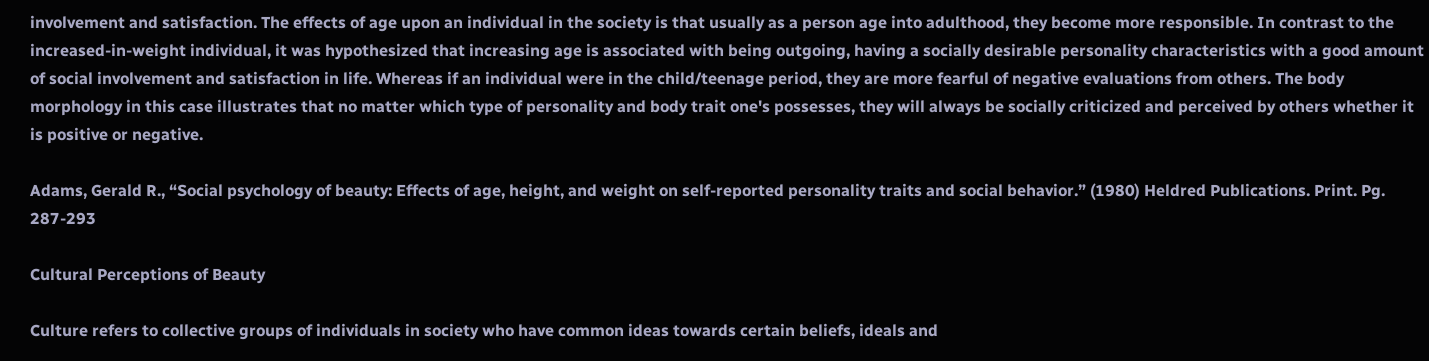involvement and satisfaction. The effects of age upon an individual in the society is that usually as a person age into adulthood, they become more responsible. In contrast to the increased-in-weight individual, it was hypothesized that increasing age is associated with being outgoing, having a socially desirable personality characteristics with a good amount of social involvement and satisfaction in life. Whereas if an individual were in the child/teenage period, they are more fearful of negative evaluations from others. The body morphology in this case illustrates that no matter which type of personality and body trait one's possesses, they will always be socially criticized and perceived by others whether it is positive or negative.

Adams, Gerald R., “Social psychology of beauty: Effects of age, height, and weight on self-reported personality traits and social behavior.” (1980) Heldred Publications. Print. Pg. 287-293

Cultural Perceptions of Beauty

Culture refers to collective groups of individuals in society who have common ideas towards certain beliefs, ideals and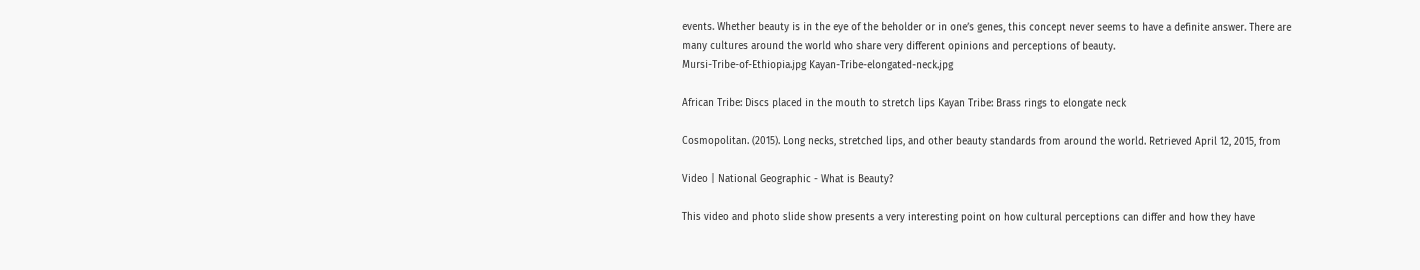events. Whether beauty is in the eye of the beholder or in one’s genes, this concept never seems to have a definite answer. There are many cultures around the world who share very different opinions and perceptions of beauty.
Mursi-Tribe-of-Ethiopia.jpg Kayan-Tribe-elongated-neck.jpg

African Tribe: Discs placed in the mouth to stretch lips Kayan Tribe: Brass rings to elongate neck

Cosmopolitan. (2015). Long necks, stretched lips, and other beauty standards from around the world. Retrieved April 12, 2015, from

Video | National Geographic - What is Beauty?

This video and photo slide show presents a very interesting point on how cultural perceptions can differ and how they have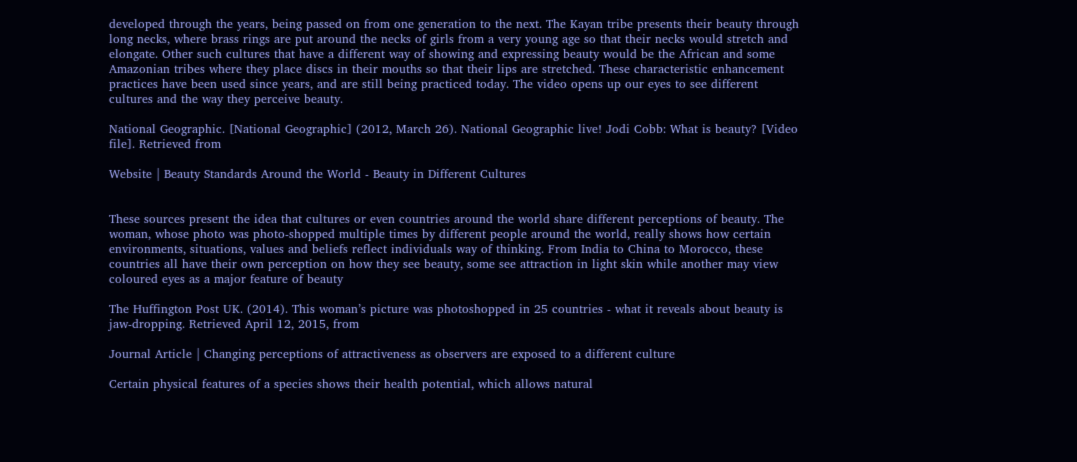developed through the years, being passed on from one generation to the next. The Kayan tribe presents their beauty through long necks, where brass rings are put around the necks of girls from a very young age so that their necks would stretch and elongate. Other such cultures that have a different way of showing and expressing beauty would be the African and some Amazonian tribes where they place discs in their mouths so that their lips are stretched. These characteristic enhancement practices have been used since years, and are still being practiced today. The video opens up our eyes to see different cultures and the way they perceive beauty.

National Geographic. [National Geographic] (2012, March 26). National Geographic live! Jodi Cobb: What is beauty? [Video file]. Retrieved from

Website | Beauty Standards Around the World - Beauty in Different Cultures


These sources present the idea that cultures or even countries around the world share different perceptions of beauty. The woman, whose photo was photo-shopped multiple times by different people around the world, really shows how certain environments, situations, values and beliefs reflect individuals way of thinking. From India to China to Morocco, these countries all have their own perception on how they see beauty, some see attraction in light skin while another may view coloured eyes as a major feature of beauty

The Huffington Post UK. (2014). This woman’s picture was photoshopped in 25 countries - what it reveals about beauty is jaw-dropping. Retrieved April 12, 2015, from

Journal Article | Changing perceptions of attractiveness as observers are exposed to a different culture

Certain physical features of a species shows their health potential, which allows natural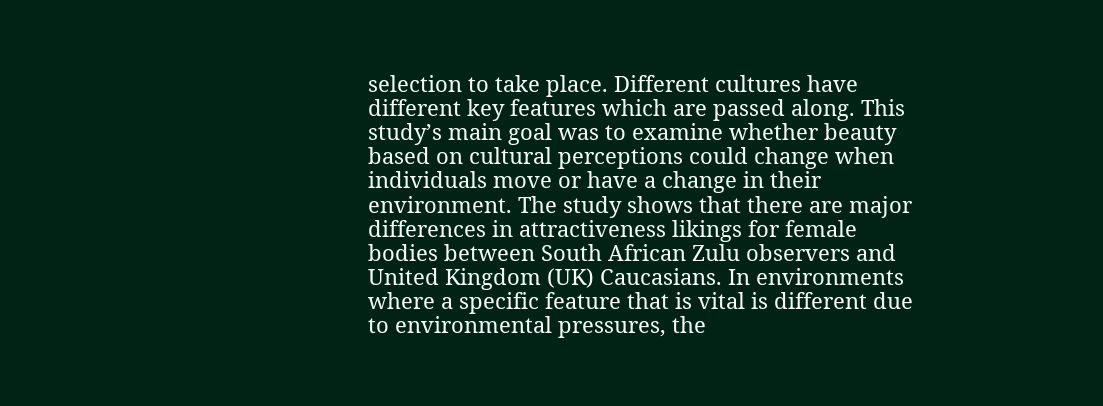selection to take place. Different cultures have different key features which are passed along. This study’s main goal was to examine whether beauty based on cultural perceptions could change when individuals move or have a change in their environment. The study shows that there are major differences in attractiveness likings for female bodies between South African Zulu observers and United Kingdom (UK) Caucasians. In environments where a specific feature that is vital is different due to environmental pressures, the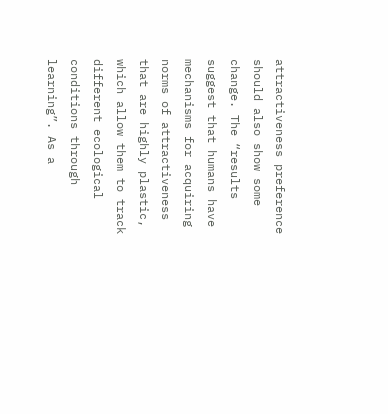attractiveness preference should also show some change. The “results suggest that humans have mechanisms for acquiring norms of attractiveness that are highly plastic, which allow them to track different ecological conditions through learning”. As a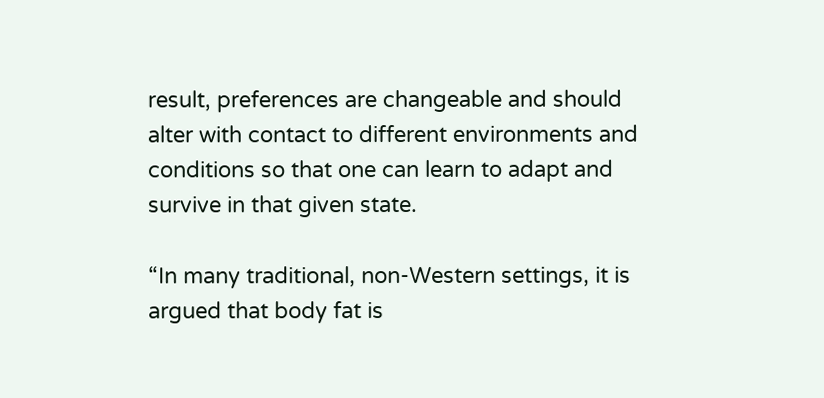result, preferences are changeable and should alter with contact to different environments and conditions so that one can learn to adapt and survive in that given state.

“In many traditional, non-Western settings, it is argued that body fat is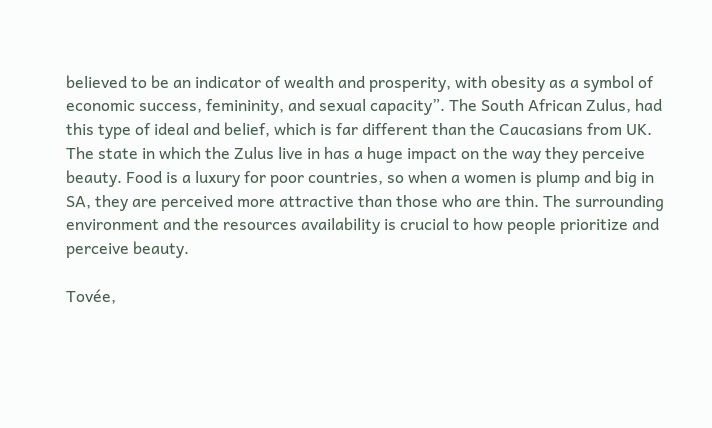believed to be an indicator of wealth and prosperity, with obesity as a symbol of economic success, femininity, and sexual capacity”. The South African Zulus, had this type of ideal and belief, which is far different than the Caucasians from UK. The state in which the Zulus live in has a huge impact on the way they perceive beauty. Food is a luxury for poor countries, so when a women is plump and big in SA, they are perceived more attractive than those who are thin. The surrounding environment and the resources availability is crucial to how people prioritize and perceive beauty.

Tovée,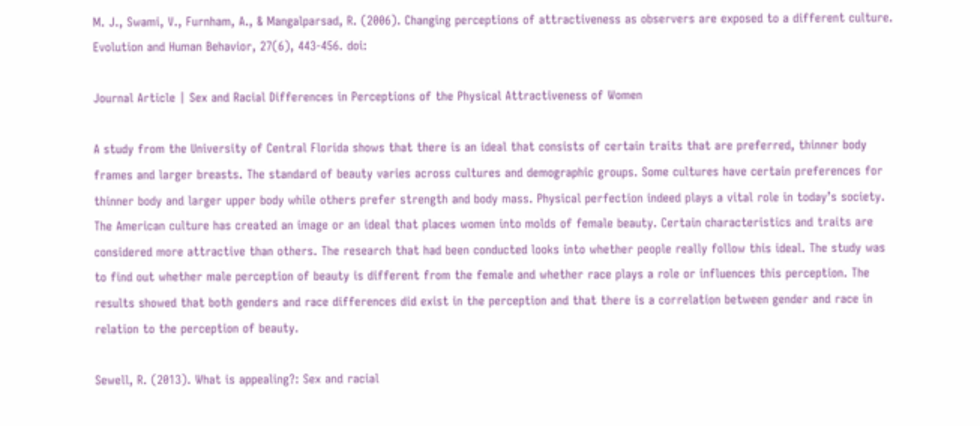M. J., Swami, V., Furnham, A., & Mangalparsad, R. (2006). Changing perceptions of attractiveness as observers are exposed to a different culture. Evolution and Human Behavior, 27(6), 443-456. doi:

Journal Article | Sex and Racial Differences in Perceptions of the Physical Attractiveness of Women

A study from the University of Central Florida shows that there is an ideal that consists of certain traits that are preferred, thinner body frames and larger breasts. The standard of beauty varies across cultures and demographic groups. Some cultures have certain preferences for thinner body and larger upper body while others prefer strength and body mass. Physical perfection indeed plays a vital role in today’s society. The American culture has created an image or an ideal that places women into molds of female beauty. Certain characteristics and traits are considered more attractive than others. The research that had been conducted looks into whether people really follow this ideal. The study was to find out whether male perception of beauty is different from the female and whether race plays a role or influences this perception. The results showed that both genders and race differences did exist in the perception and that there is a correlation between gender and race in relation to the perception of beauty.

Sewell, R. (2013). What is appealing?: Sex and racial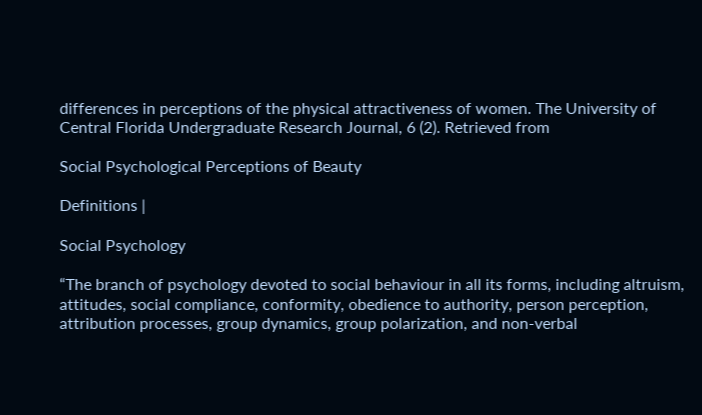differences in perceptions of the physical attractiveness of women. The University of Central Florida Undergraduate Research Journal, 6 (2). Retrieved from

Social Psychological Perceptions of Beauty

Definitions |

Social Psychology

“The branch of psychology devoted to social behaviour in all its forms, including altruism, attitudes, social compliance, conformity, obedience to authority, person perception, attribution processes, group dynamics, group polarization, and non-verbal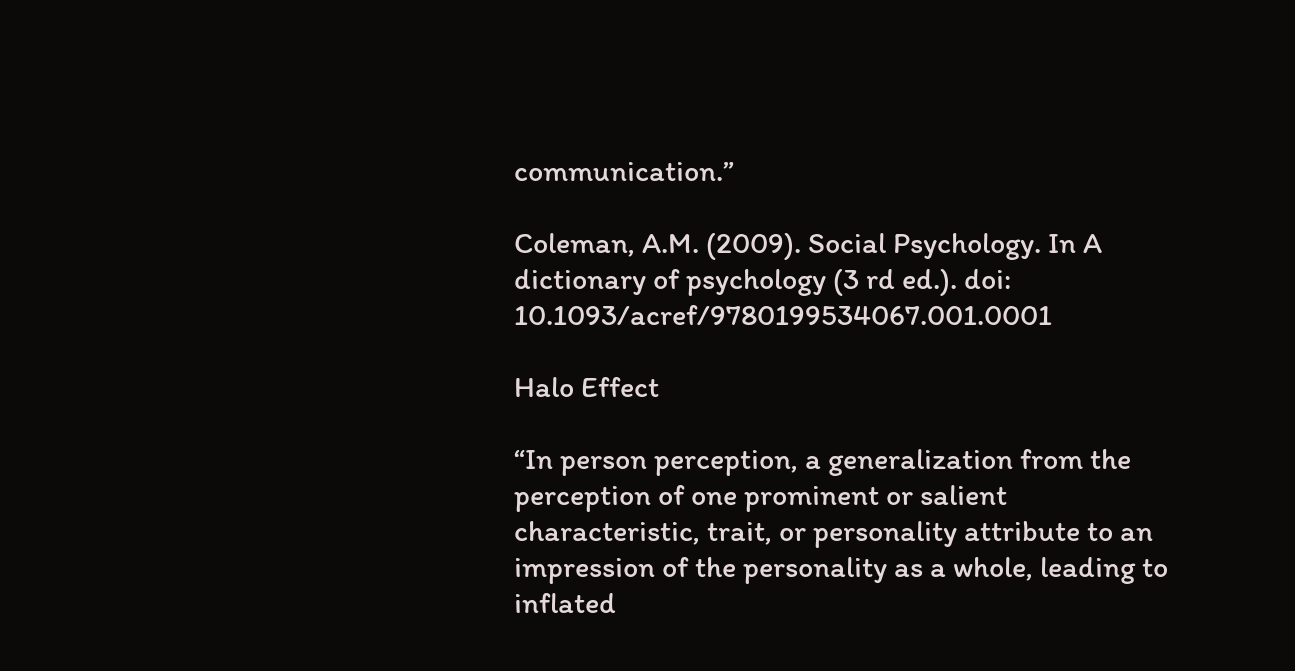communication.”

Coleman, A.M. (2009). Social Psychology. In A dictionary of psychology (3 rd ed.). doi: 10.1093/acref/9780199534067.001.0001

Halo Effect

“In person perception, a generalization from the perception of one prominent or salient characteristic, trait, or personality attribute to an impression of the personality as a whole, leading to inflated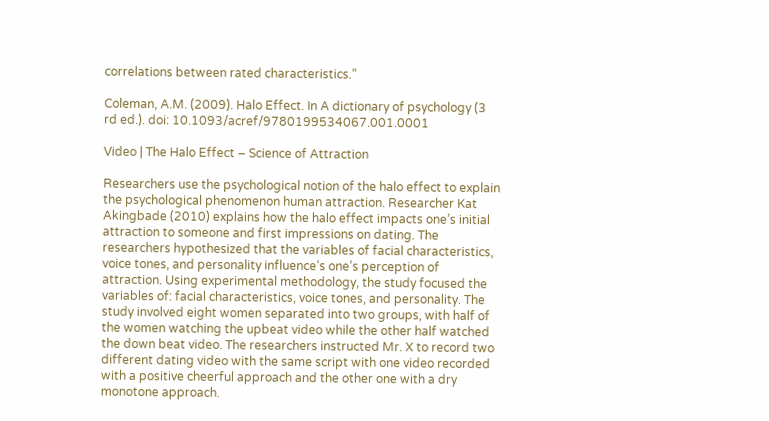correlations between rated characteristics.”

Coleman, A.M. (2009). Halo Effect. In A dictionary of psychology (3 rd ed.). doi: 10.1093/acref/9780199534067.001.0001

Video | The Halo Effect – Science of Attraction

Researchers use the psychological notion of the halo effect to explain the psychological phenomenon human attraction. Researcher Kat Akingbade (2010) explains how the halo effect impacts one’s initial attraction to someone and first impressions on dating. The researchers hypothesized that the variables of facial characteristics, voice tones, and personality influence’s one’s perception of attraction. Using experimental methodology, the study focused the variables of: facial characteristics, voice tones, and personality. The study involved eight women separated into two groups, with half of the women watching the upbeat video while the other half watched the down beat video. The researchers instructed Mr. X to record two different dating video with the same script with one video recorded with a positive cheerful approach and the other one with a dry monotone approach.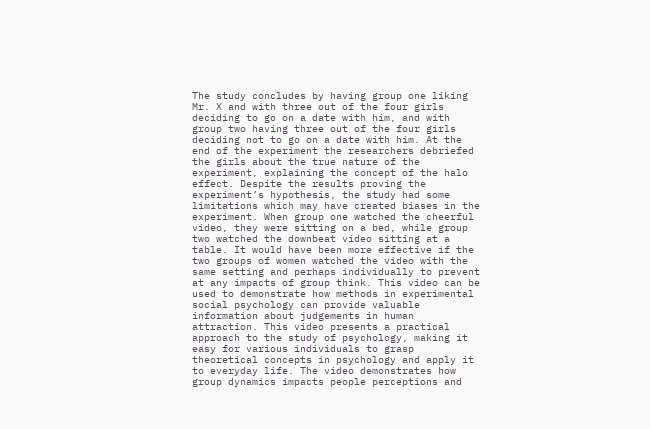The study concludes by having group one liking Mr. X and with three out of the four girls deciding to go on a date with him, and with group two having three out of the four girls deciding not to go on a date with him. At the end of the experiment the researchers debriefed the girls about the true nature of the experiment, explaining the concept of the halo effect. Despite the results proving the experiment’s hypothesis, the study had some limitations which may have created biases in the experiment. When group one watched the cheerful video, they were sitting on a bed, while group two watched the downbeat video sitting at a table. It would have been more effective if the two groups of women watched the video with the same setting and perhaps individually to prevent at any impacts of group think. This video can be used to demonstrate how methods in experimental social psychology can provide valuable information about judgements in human attraction. This video presents a practical approach to the study of psychology, making it easy for various individuals to grasp theoretical concepts in psychology and apply it to everyday life. The video demonstrates how group dynamics impacts people perceptions and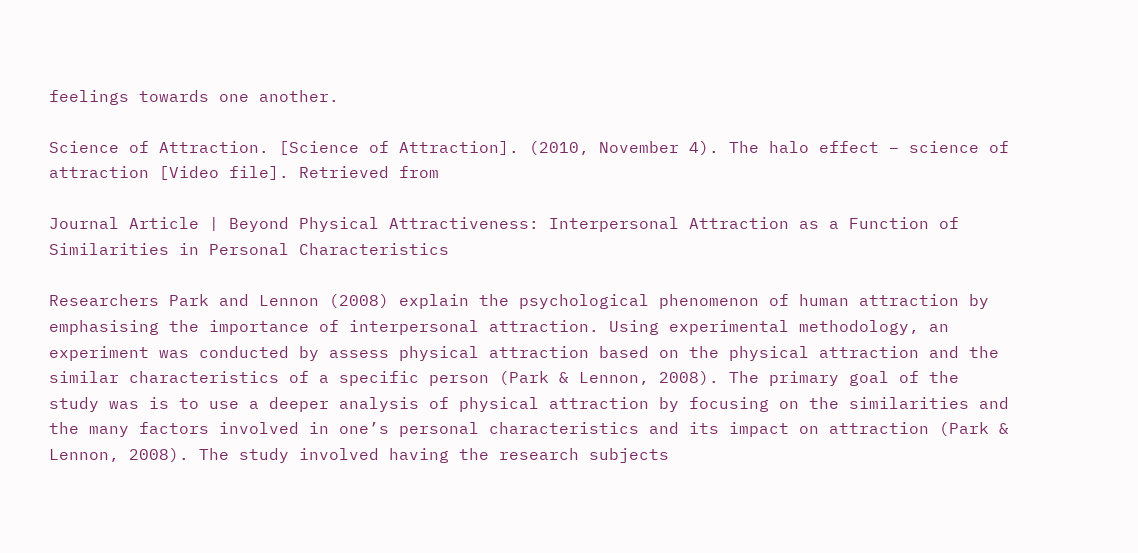feelings towards one another.

Science of Attraction. [Science of Attraction]. (2010, November 4). The halo effect – science of attraction [Video file]. Retrieved from

Journal Article | Beyond Physical Attractiveness: Interpersonal Attraction as a Function of Similarities in Personal Characteristics

Researchers Park and Lennon (2008) explain the psychological phenomenon of human attraction by emphasising the importance of interpersonal attraction. Using experimental methodology, an experiment was conducted by assess physical attraction based on the physical attraction and the similar characteristics of a specific person (Park & Lennon, 2008). The primary goal of the study was is to use a deeper analysis of physical attraction by focusing on the similarities and the many factors involved in one’s personal characteristics and its impact on attraction (Park & Lennon, 2008). The study involved having the research subjects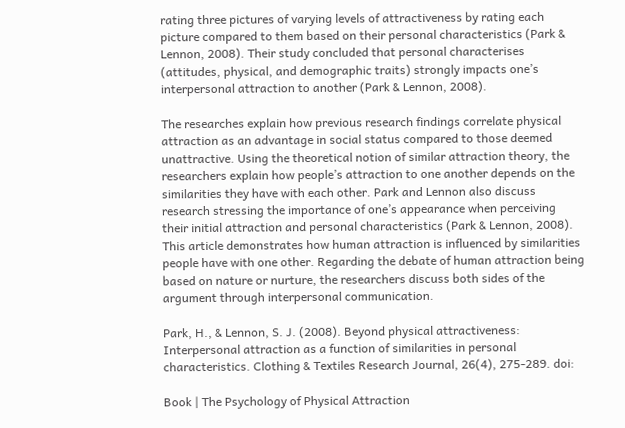rating three pictures of varying levels of attractiveness by rating each picture compared to them based on their personal characteristics (Park & Lennon, 2008). Their study concluded that personal characterises (attitudes, physical, and demographic traits) strongly impacts one’s interpersonal attraction to another (Park & Lennon, 2008).

The researches explain how previous research findings correlate physical attraction as an advantage in social status compared to those deemed unattractive. Using the theoretical notion of similar attraction theory, the researchers explain how people’s attraction to one another depends on the similarities they have with each other. Park and Lennon also discuss research stressing the importance of one’s appearance when perceiving their initial attraction and personal characteristics (Park & Lennon, 2008). This article demonstrates how human attraction is influenced by similarities people have with one other. Regarding the debate of human attraction being based on nature or nurture, the researchers discuss both sides of the argument through interpersonal communication.

Park, H., & Lennon, S. J. (2008). Beyond physical attractiveness: Interpersonal attraction as a function of similarities in personal characteristics. Clothing & Textiles Research Journal, 26(4), 275-289. doi:

Book | The Psychology of Physical Attraction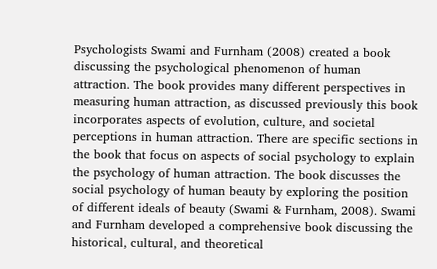Psychologists Swami and Furnham (2008) created a book discussing the psychological phenomenon of human attraction. The book provides many different perspectives in measuring human attraction, as discussed previously this book incorporates aspects of evolution, culture, and societal perceptions in human attraction. There are specific sections in the book that focus on aspects of social psychology to explain the psychology of human attraction. The book discusses the social psychology of human beauty by exploring the position of different ideals of beauty (Swami & Furnham, 2008). Swami and Furnham developed a comprehensive book discussing the historical, cultural, and theoretical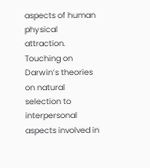aspects of human physical attraction. Touching on Darwin’s theories on natural selection to interpersonal aspects involved in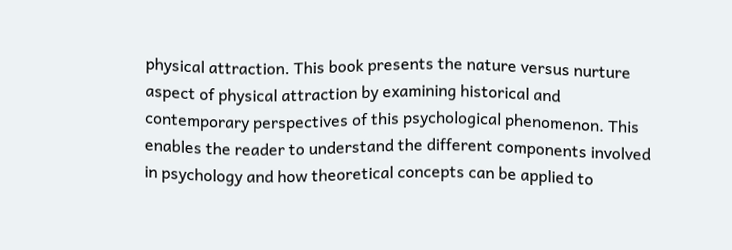physical attraction. This book presents the nature versus nurture aspect of physical attraction by examining historical and contemporary perspectives of this psychological phenomenon. This enables the reader to understand the different components involved in psychology and how theoretical concepts can be applied to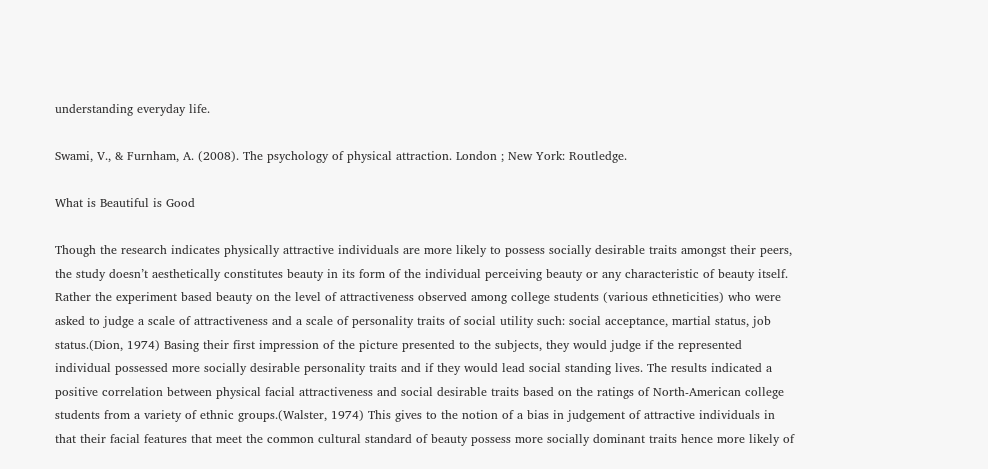understanding everyday life.

Swami, V., & Furnham, A. (2008). The psychology of physical attraction. London ; New York: Routledge.

What is Beautiful is Good

Though the research indicates physically attractive individuals are more likely to possess socially desirable traits amongst their peers, the study doesn’t aesthetically constitutes beauty in its form of the individual perceiving beauty or any characteristic of beauty itself. Rather the experiment based beauty on the level of attractiveness observed among college students (various ethneticities) who were asked to judge a scale of attractiveness and a scale of personality traits of social utility such: social acceptance, martial status, job status.(Dion, 1974) Basing their first impression of the picture presented to the subjects, they would judge if the represented individual possessed more socially desirable personality traits and if they would lead social standing lives. The results indicated a positive correlation between physical facial attractiveness and social desirable traits based on the ratings of North-American college students from a variety of ethnic groups.(Walster, 1974) This gives to the notion of a bias in judgement of attractive individuals in that their facial features that meet the common cultural standard of beauty possess more socially dominant traits hence more likely of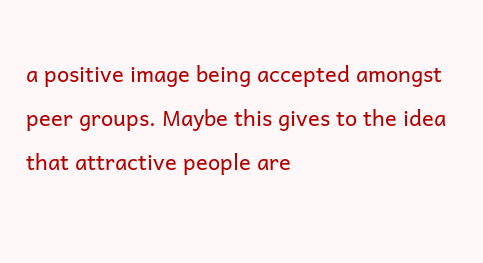a positive image being accepted amongst peer groups. Maybe this gives to the idea that attractive people are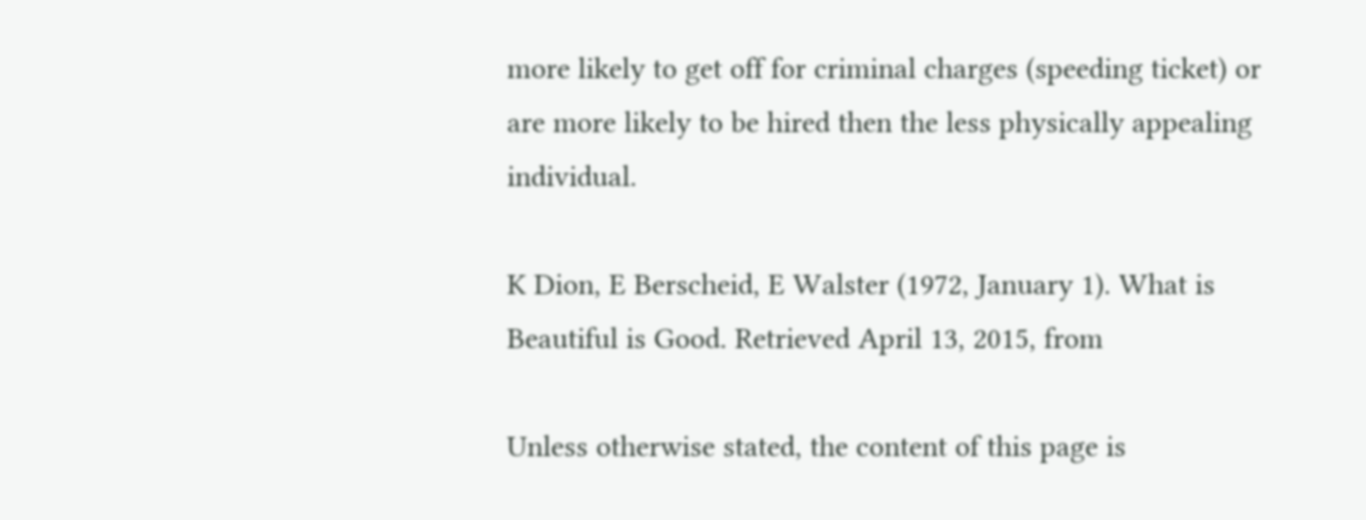more likely to get off for criminal charges (speeding ticket) or are more likely to be hired then the less physically appealing individual.

K Dion, E Berscheid, E Walster (1972, January 1). What is Beautiful is Good. Retrieved April 13, 2015, from

Unless otherwise stated, the content of this page is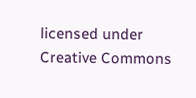licensed under Creative Commons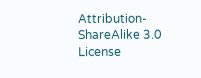Attribution-ShareAlike 3.0 License